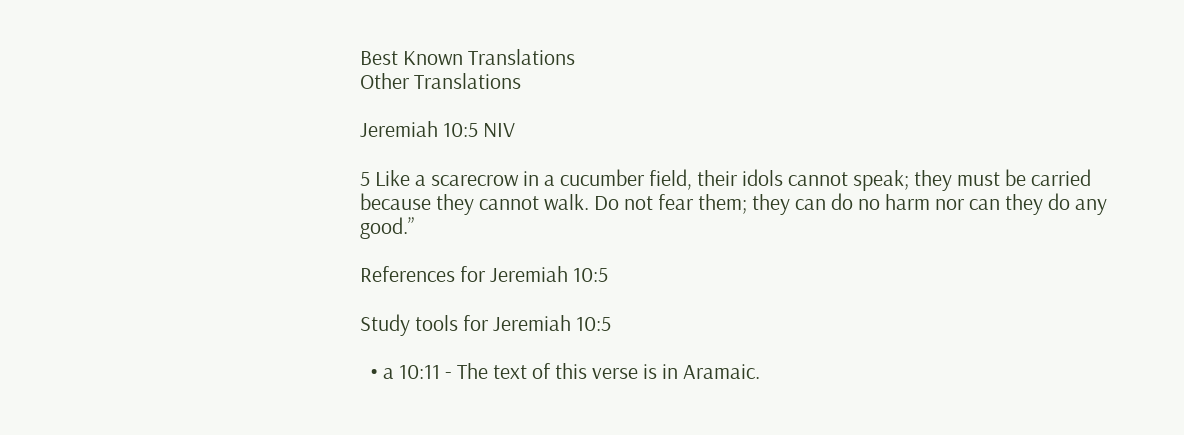Best Known Translations
Other Translations

Jeremiah 10:5 NIV

5 Like a scarecrow in a cucumber field, their idols cannot speak; they must be carried because they cannot walk. Do not fear them; they can do no harm nor can they do any good.”

References for Jeremiah 10:5

Study tools for Jeremiah 10:5

  • a 10:11 - The text of this verse is in Aramaic.